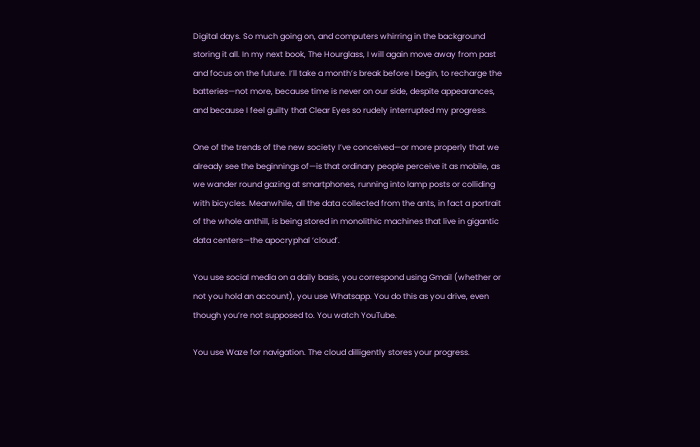Digital days. So much going on, and computers whirring in the background storing it all. In my next book, The Hourglass, I will again move away from past and focus on the future. I’ll take a month’s break before I begin, to recharge the batteries—not more, because time is never on our side, despite appearances, and because I feel guilty that Clear Eyes so rudely interrupted my progress.

One of the trends of the new society I’ve conceived—or more properly that we already see the beginnings of—is that ordinary people perceive it as mobile, as we wander round gazing at smartphones, running into lamp posts or colliding with bicycles. Meanwhile, all the data collected from the ants, in fact a portrait of the whole anthill, is being stored in monolithic machines that live in gigantic data centers—the apocryphal ‘cloud’.

You use social media on a daily basis, you correspond using Gmail (whether or not you hold an account), you use Whatsapp. You do this as you drive, even though you’re not supposed to. You watch YouTube.

You use Waze for navigation. The cloud dilligently stores your progress.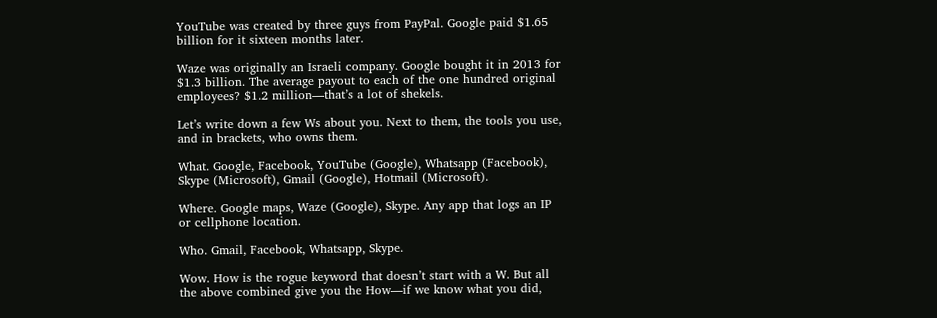YouTube was created by three guys from PayPal. Google paid $1.65 billion for it sixteen months later.

Waze was originally an Israeli company. Google bought it in 2013 for $1.3 billion. The average payout to each of the one hundred original employees? $1.2 million—that’s a lot of shekels.

Let’s write down a few Ws about you. Next to them, the tools you use, and in brackets, who owns them.

What. Google, Facebook, YouTube (Google), Whatsapp (Facebook), Skype (Microsoft), Gmail (Google), Hotmail (Microsoft).

Where. Google maps, Waze (Google), Skype. Any app that logs an IP or cellphone location.

Who. Gmail, Facebook, Whatsapp, Skype.

Wow. How is the rogue keyword that doesn’t start with a W. But all the above combined give you the How—if we know what you did,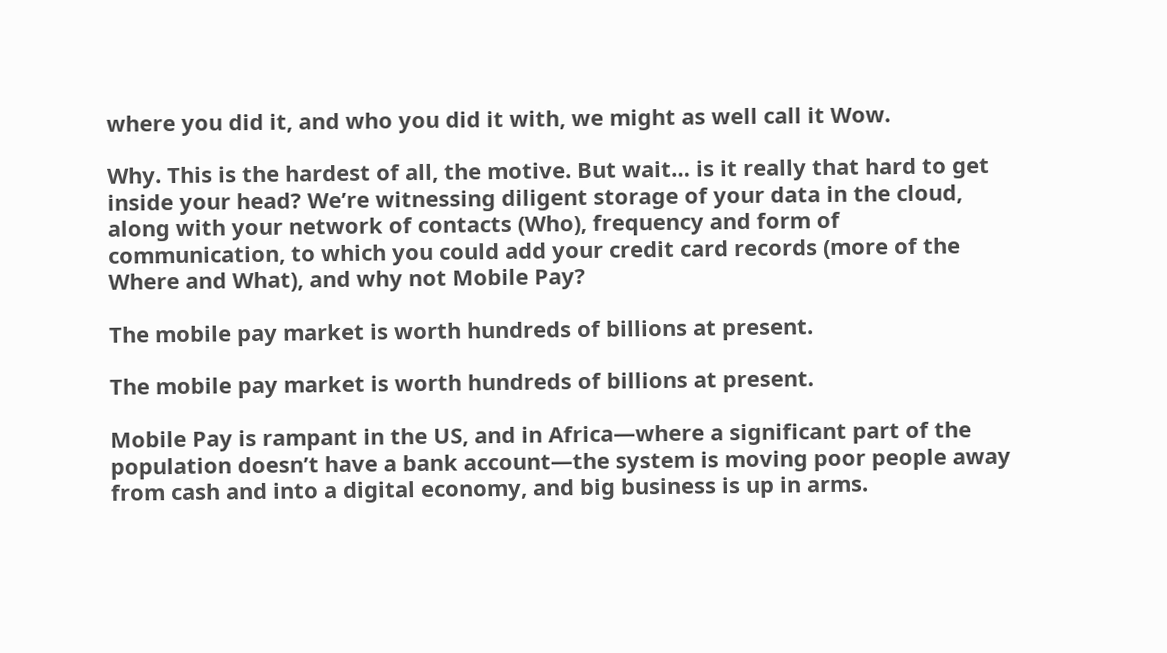where you did it, and who you did it with, we might as well call it Wow.

Why. This is the hardest of all, the motive. But wait… is it really that hard to get inside your head? We’re witnessing diligent storage of your data in the cloud,  along with your network of contacts (Who), frequency and form of communication, to which you could add your credit card records (more of the Where and What), and why not Mobile Pay?

The mobile pay market is worth hundreds of billions at present.

The mobile pay market is worth hundreds of billions at present.

Mobile Pay is rampant in the US, and in Africa—where a significant part of the population doesn’t have a bank account—the system is moving poor people away from cash and into a digital economy, and big business is up in arms.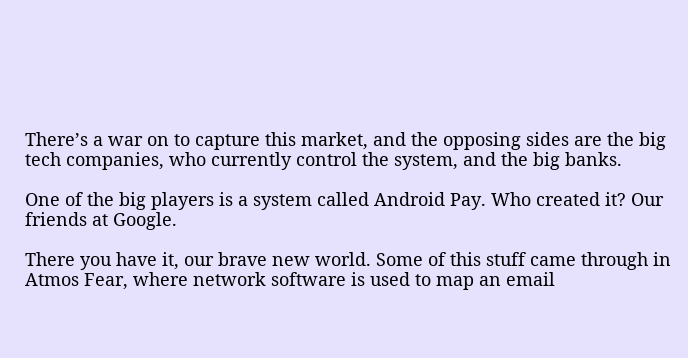There’s a war on to capture this market, and the opposing sides are the big tech companies, who currently control the system, and the big banks.

One of the big players is a system called Android Pay. Who created it? Our friends at Google.

There you have it, our brave new world. Some of this stuff came through in Atmos Fear, where network software is used to map an email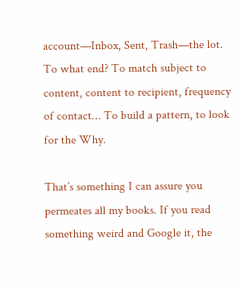account—Inbox, Sent, Trash—the lot. To what end? To match subject to content, content to recipient, frequency of contact… To build a pattern, to look for the Why.

That’s something I can assure you permeates all my books. If you read something weird and Google it, the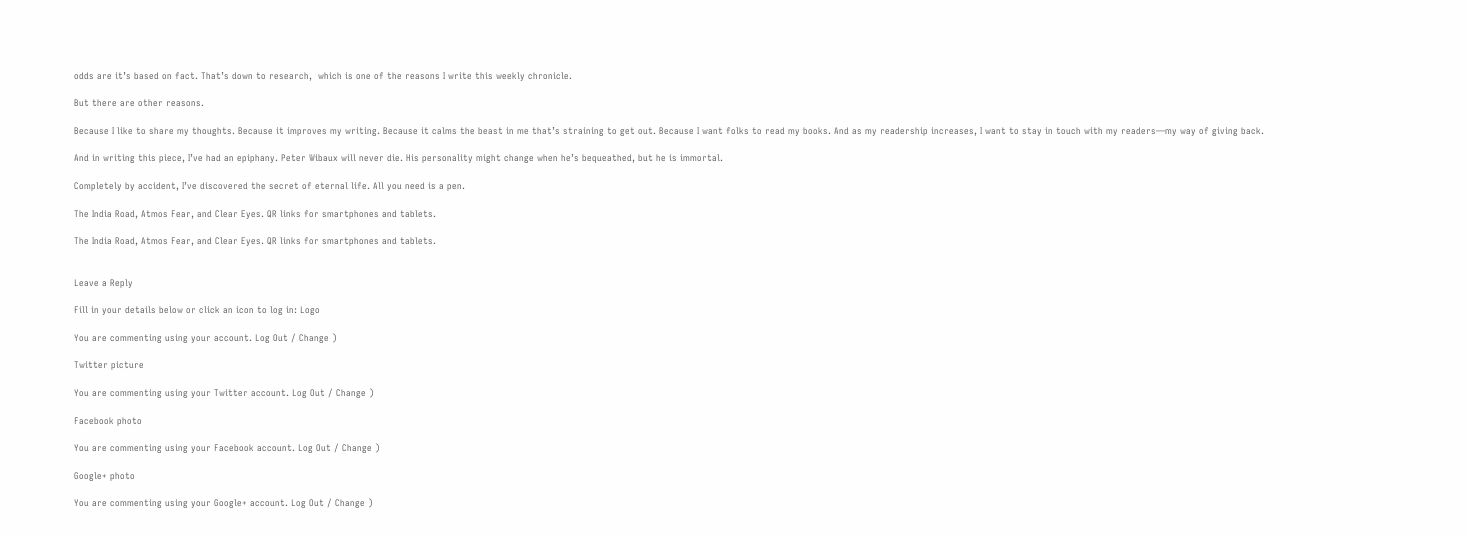odds are it’s based on fact. That’s down to research,  which is one of the reasons I write this weekly chronicle.

But there are other reasons.

Because I like to share my thoughts. Because it improves my writing. Because it calms the beast in me that’s straining to get out. Because I want folks to read my books. And as my readership increases, I want to stay in touch with my readers—my way of giving back.

And in writing this piece, I’ve had an epiphany. Peter Wibaux will never die. His personality might change when he’s bequeathed, but he is immortal.

Completely by accident, I’ve discovered the secret of eternal life. All you need is a pen.

The India Road, Atmos Fear, and Clear Eyes. QR links for smartphones and tablets.

The India Road, Atmos Fear, and Clear Eyes. QR links for smartphones and tablets.


Leave a Reply

Fill in your details below or click an icon to log in: Logo

You are commenting using your account. Log Out / Change )

Twitter picture

You are commenting using your Twitter account. Log Out / Change )

Facebook photo

You are commenting using your Facebook account. Log Out / Change )

Google+ photo

You are commenting using your Google+ account. Log Out / Change )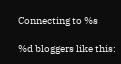Connecting to %s

%d bloggers like this: